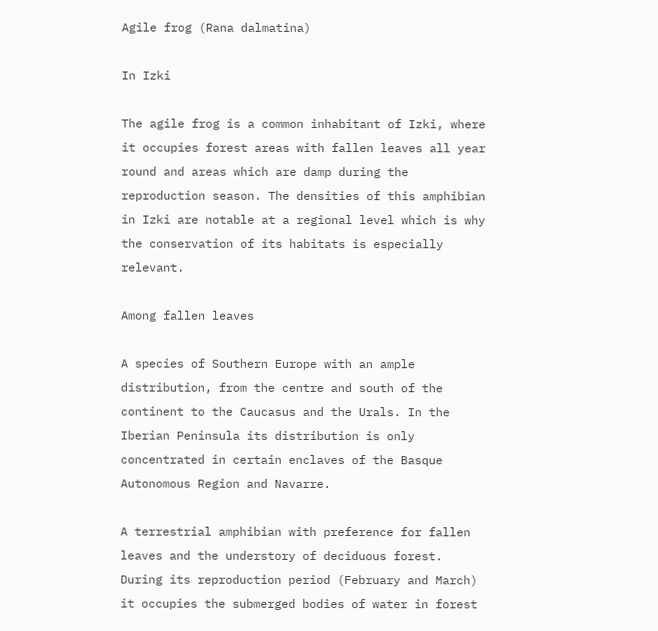Agile frog (Rana dalmatina)

In Izki

The agile frog is a common inhabitant of Izki, where it occupies forest areas with fallen leaves all year round and areas which are damp during the reproduction season. The densities of this amphibian in Izki are notable at a regional level which is why the conservation of its habitats is especially relevant.

Among fallen leaves

A species of Southern Europe with an ample distribution, from the centre and south of the continent to the Caucasus and the Urals. In the Iberian Peninsula its distribution is only concentrated in certain enclaves of the Basque Autonomous Region and Navarre.

A terrestrial amphibian with preference for fallen leaves and the understory of deciduous forest. During its reproduction period (February and March) it occupies the submerged bodies of water in forest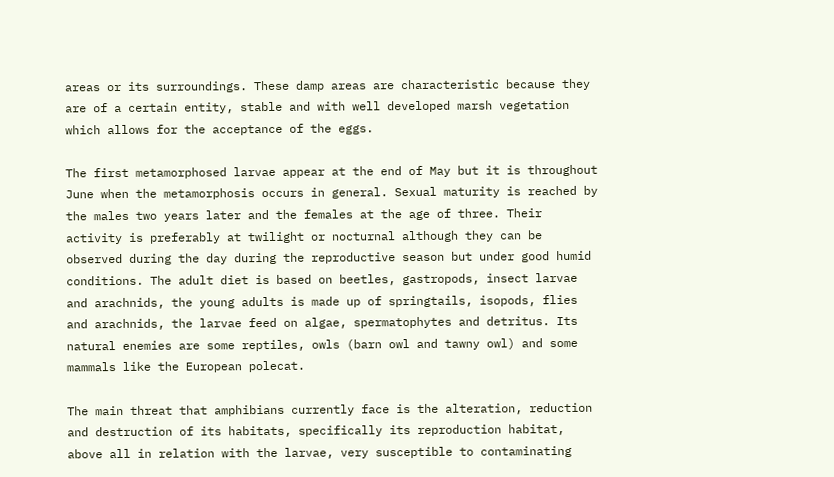areas or its surroundings. These damp areas are characteristic because they are of a certain entity, stable and with well developed marsh vegetation which allows for the acceptance of the eggs.

The first metamorphosed larvae appear at the end of May but it is throughout June when the metamorphosis occurs in general. Sexual maturity is reached by the males two years later and the females at the age of three. Their activity is preferably at twilight or nocturnal although they can be observed during the day during the reproductive season but under good humid conditions. The adult diet is based on beetles, gastropods, insect larvae and arachnids, the young adults is made up of springtails, isopods, flies and arachnids, the larvae feed on algae, spermatophytes and detritus. Its natural enemies are some reptiles, owls (barn owl and tawny owl) and some mammals like the European polecat.

The main threat that amphibians currently face is the alteration, reduction and destruction of its habitats, specifically its reproduction habitat, above all in relation with the larvae, very susceptible to contaminating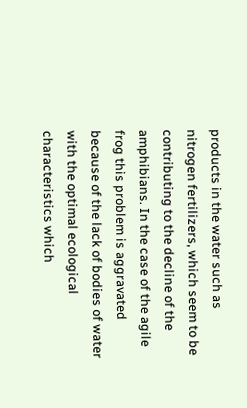products in the water such as nitrogen fertilizers, which seem to be contributing to the decline of the amphibians. In the case of the agile frog this problem is aggravated because of the lack of bodies of water with the optimal ecological characteristics which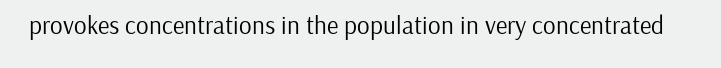provokes concentrations in the population in very concentrated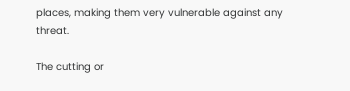places, making them very vulnerable against any threat.

The cutting or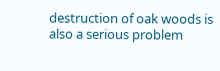destruction of oak woods is also a serious problem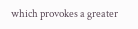which provokes a greater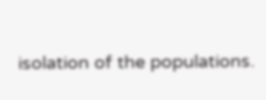isolation of the populations.